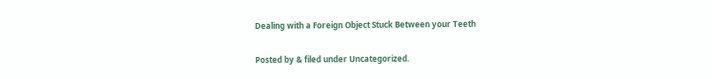Dealing with a Foreign Object Stuck Between your Teeth

Posted by & filed under Uncategorized.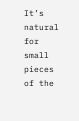It’s natural for small pieces of the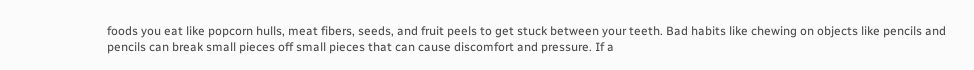foods you eat like popcorn hulls, meat fibers, seeds, and fruit peels to get stuck between your teeth. Bad habits like chewing on objects like pencils and pencils can break small pieces off small pieces that can cause discomfort and pressure. If a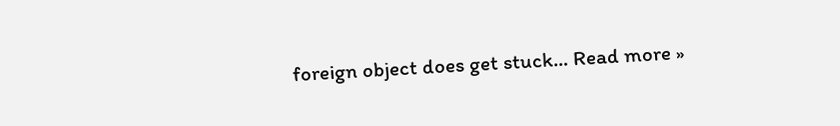foreign object does get stuck… Read more »